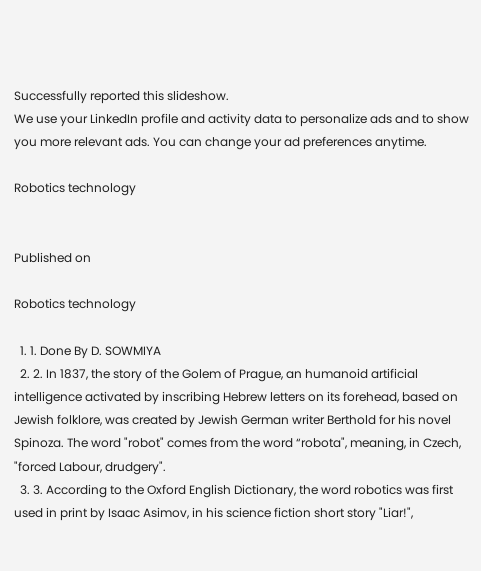Successfully reported this slideshow.
We use your LinkedIn profile and activity data to personalize ads and to show you more relevant ads. You can change your ad preferences anytime.

Robotics technology


Published on

Robotics technology

  1. 1. Done By D. SOWMIYA
  2. 2. In 1837, the story of the Golem of Prague, an humanoid artificial intelligence activated by inscribing Hebrew letters on its forehead, based on Jewish folklore, was created by Jewish German writer Berthold for his novel Spinoza. The word "robot" comes from the word “robota", meaning, in Czech, "forced Labour, drudgery".
  3. 3. According to the Oxford English Dictionary, the word robotics was first used in print by Isaac Asimov, in his science fiction short story "Liar!",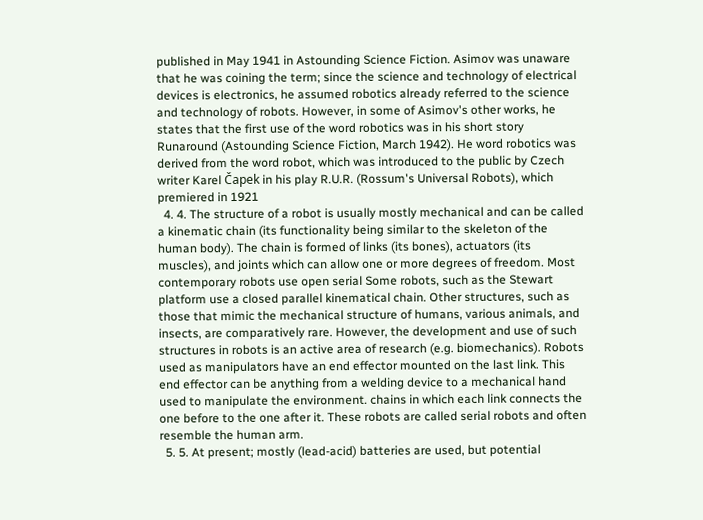published in May 1941 in Astounding Science Fiction. Asimov was unaware that he was coining the term; since the science and technology of electrical devices is electronics, he assumed robotics already referred to the science and technology of robots. However, in some of Asimov's other works, he states that the first use of the word robotics was in his short story Runaround (Astounding Science Fiction, March 1942). He word robotics was derived from the word robot, which was introduced to the public by Czech writer Karel Čapek in his play R.U.R. (Rossum's Universal Robots), which premiered in 1921
  4. 4. The structure of a robot is usually mostly mechanical and can be called a kinematic chain (its functionality being similar to the skeleton of the human body). The chain is formed of links (its bones), actuators (its muscles), and joints which can allow one or more degrees of freedom. Most contemporary robots use open serial Some robots, such as the Stewart platform use a closed parallel kinematical chain. Other structures, such as those that mimic the mechanical structure of humans, various animals, and insects, are comparatively rare. However, the development and use of such structures in robots is an active area of research (e.g. biomechanics). Robots used as manipulators have an end effector mounted on the last link. This end effector can be anything from a welding device to a mechanical hand used to manipulate the environment. chains in which each link connects the one before to the one after it. These robots are called serial robots and often resemble the human arm.
  5. 5. At present; mostly (lead-acid) batteries are used, but potential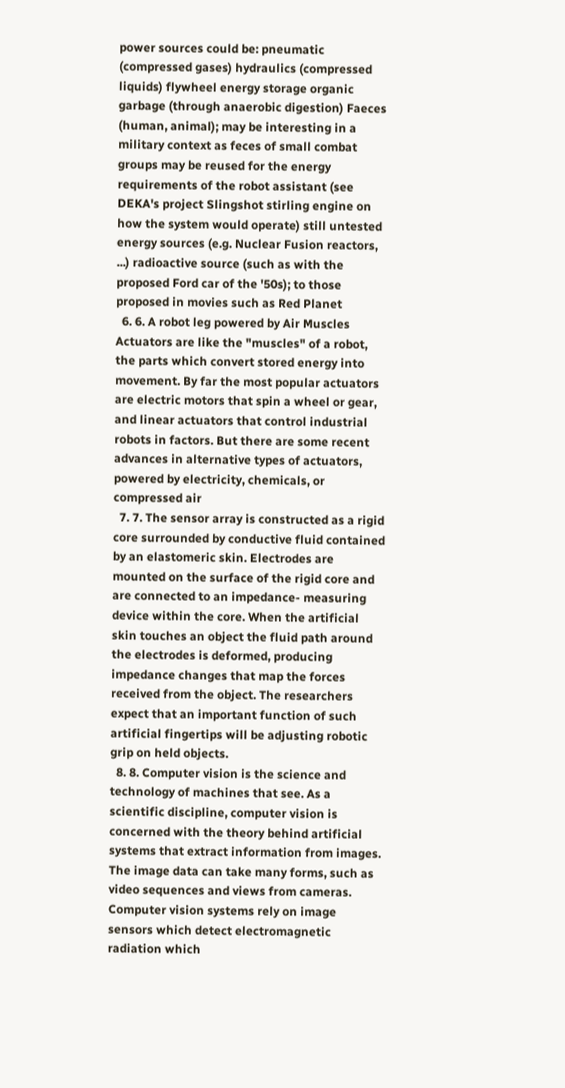power sources could be: pneumatic (compressed gases) hydraulics (compressed liquids) flywheel energy storage organic garbage (through anaerobic digestion) Faeces (human, animal); may be interesting in a military context as feces of small combat groups may be reused for the energy requirements of the robot assistant (see DEKA's project Slingshot stirling engine on how the system would operate) still untested energy sources (e.g. Nuclear Fusion reactors, ...) radioactive source (such as with the proposed Ford car of the '50s); to those proposed in movies such as Red Planet
  6. 6. A robot leg powered by Air Muscles Actuators are like the "muscles" of a robot, the parts which convert stored energy into movement. By far the most popular actuators are electric motors that spin a wheel or gear, and linear actuators that control industrial robots in factors. But there are some recent advances in alternative types of actuators, powered by electricity, chemicals, or compressed air
  7. 7. The sensor array is constructed as a rigid core surrounded by conductive fluid contained by an elastomeric skin. Electrodes are mounted on the surface of the rigid core and are connected to an impedance- measuring device within the core. When the artificial skin touches an object the fluid path around the electrodes is deformed, producing impedance changes that map the forces received from the object. The researchers expect that an important function of such artificial fingertips will be adjusting robotic grip on held objects.
  8. 8. Computer vision is the science and technology of machines that see. As a scientific discipline, computer vision is concerned with the theory behind artificial systems that extract information from images. The image data can take many forms, such as video sequences and views from cameras. Computer vision systems rely on image sensors which detect electromagnetic radiation which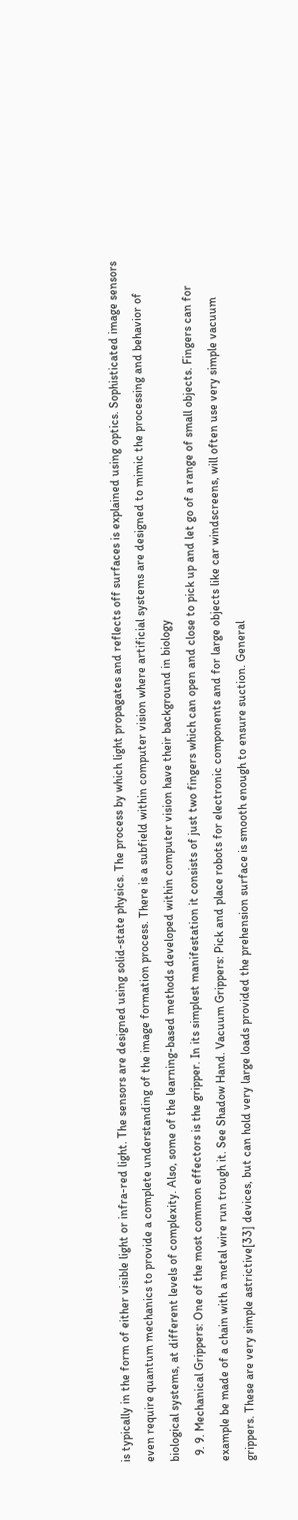is typically in the form of either visible light or infra-red light. The sensors are designed using solid-state physics. The process by which light propagates and reflects off surfaces is explained using optics. Sophisticated image sensors even require quantum mechanics to provide a complete understanding of the image formation process. There is a subfield within computer vision where artificial systems are designed to mimic the processing and behavior of biological systems, at different levels of complexity. Also, some of the learning-based methods developed within computer vision have their background in biology
  9. 9. Mechanical Grippers: One of the most common effectors is the gripper. In its simplest manifestation it consists of just two fingers which can open and close to pick up and let go of a range of small objects. Fingers can for example be made of a chain with a metal wire run trough it. See Shadow Hand. Vacuum Grippers: Pick and place robots for electronic components and for large objects like car windscreens, will often use very simple vacuum grippers. These are very simple astrictive[33] devices, but can hold very large loads provided the prehension surface is smooth enough to ensure suction. General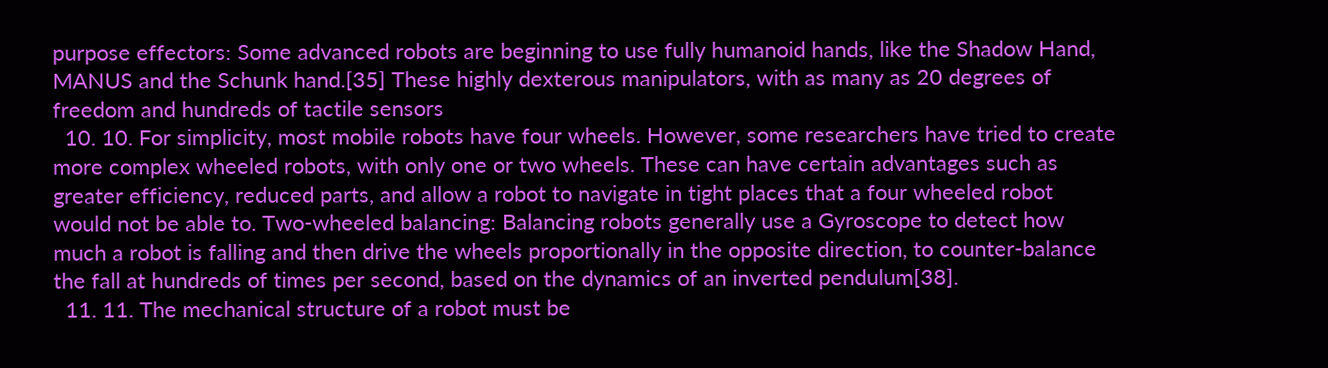purpose effectors: Some advanced robots are beginning to use fully humanoid hands, like the Shadow Hand, MANUS and the Schunk hand.[35] These highly dexterous manipulators, with as many as 20 degrees of freedom and hundreds of tactile sensors
  10. 10. For simplicity, most mobile robots have four wheels. However, some researchers have tried to create more complex wheeled robots, with only one or two wheels. These can have certain advantages such as greater efficiency, reduced parts, and allow a robot to navigate in tight places that a four wheeled robot would not be able to. Two-wheeled balancing: Balancing robots generally use a Gyroscope to detect how much a robot is falling and then drive the wheels proportionally in the opposite direction, to counter-balance the fall at hundreds of times per second, based on the dynamics of an inverted pendulum[38].
  11. 11. The mechanical structure of a robot must be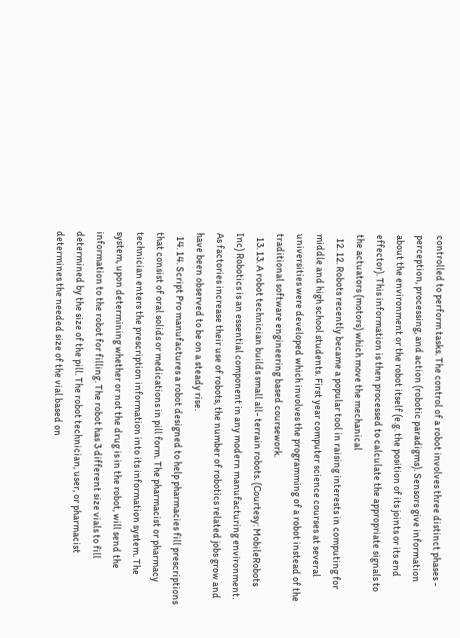controlled to perform tasks. The control of a robot involves three distinct phases - perception, processing, and action (robotic paradigms). Sensors give information about the environment or the robot itself (e.g. the position of its joints or its end effector). This information is then processed to calculate the appropriate signals to the actuators (motors) which move the mechanical
  12. 12. Robots recently became a popular tool in raising interests in computing for middle and high school students. First year computer science courses at several universities were developed which involves the programming of a robot instead of the traditional software engineering based coursework.
  13. 13. A robot technician builds small all- terrain robots. (Courtesy: MobileRobots Inc) Robotics is an essential component in any modern manufacturing environment. As factories increase their use of robots, the number of robotics related jobs grow and have been observed to be on a steady rise.
  14. 14. Script Pro manufactures a robot designed to help pharmacies fill prescriptions that consist of oral solids or medications in pill form. The pharmacist or pharmacy technician enters the prescription information into its information system. The system, upon determining whether or not the drug is in the robot, will send the information to the robot for filling. The robot has 3 different size vials to fill determined by the size of the pill. The robot technician, user, or pharmacist determines the needed size of the vial based on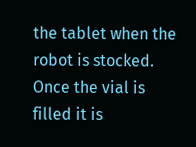the tablet when the robot is stocked. Once the vial is filled it is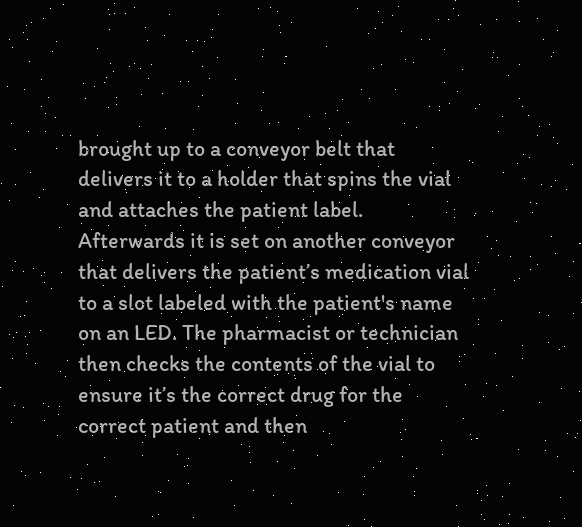brought up to a conveyor belt that delivers it to a holder that spins the vial and attaches the patient label. Afterwards it is set on another conveyor that delivers the patient’s medication vial to a slot labeled with the patient's name on an LED. The pharmacist or technician then checks the contents of the vial to ensure it’s the correct drug for the correct patient and then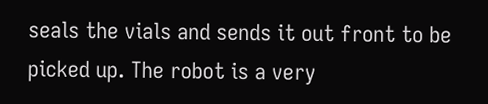seals the vials and sends it out front to be picked up. The robot is a very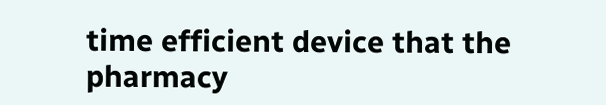time efficient device that the pharmacy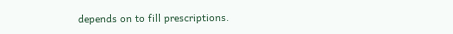depends on to fill prescriptions.